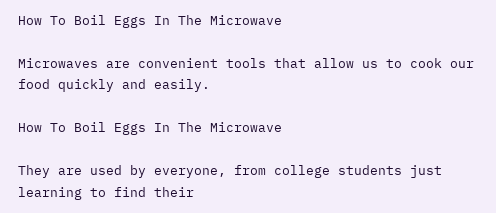How To Boil Eggs In The Microwave

Microwaves are convenient tools that allow us to cook our food quickly and easily.

How To Boil Eggs In The Microwave

They are used by everyone, from college students just learning to find their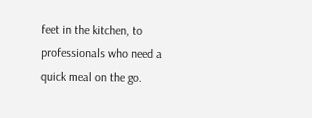feet in the kitchen, to professionals who need a quick meal on the go.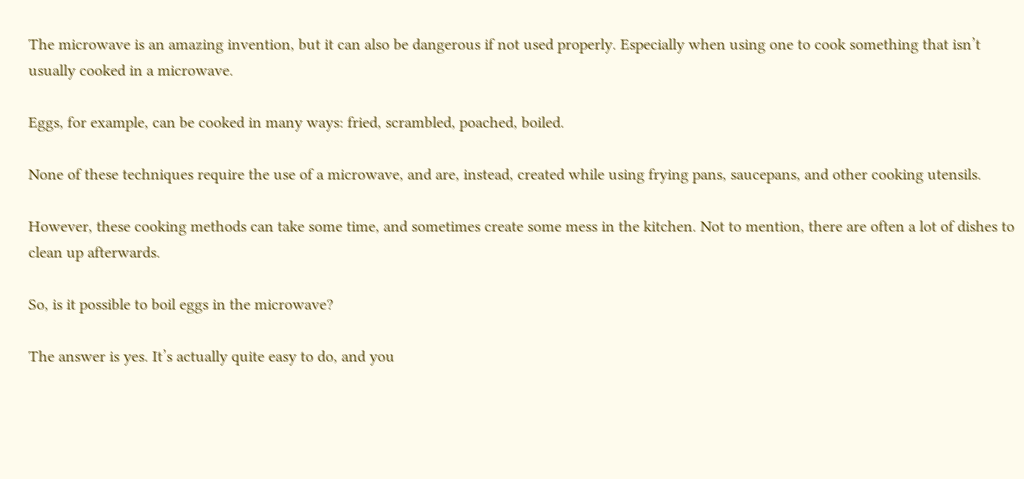The microwave is an amazing invention, but it can also be dangerous if not used properly. Especially when using one to cook something that isn’t usually cooked in a microwave.

Eggs, for example, can be cooked in many ways: fried, scrambled, poached, boiled.

None of these techniques require the use of a microwave, and are, instead, created while using frying pans, saucepans, and other cooking utensils.

However, these cooking methods can take some time, and sometimes create some mess in the kitchen. Not to mention, there are often a lot of dishes to clean up afterwards.

So, is it possible to boil eggs in the microwave?

The answer is yes. It’s actually quite easy to do, and you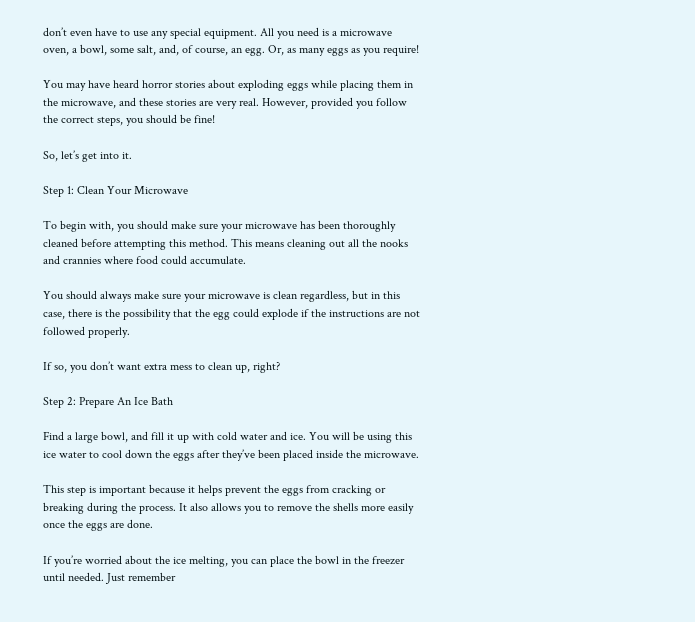don’t even have to use any special equipment. All you need is a microwave oven, a bowl, some salt, and, of course, an egg. Or, as many eggs as you require!

You may have heard horror stories about exploding eggs while placing them in the microwave, and these stories are very real. However, provided you follow the correct steps, you should be fine!

So, let’s get into it.

Step 1: Clean Your Microwave

To begin with, you should make sure your microwave has been thoroughly cleaned before attempting this method. This means cleaning out all the nooks and crannies where food could accumulate.

You should always make sure your microwave is clean regardless, but in this case, there is the possibility that the egg could explode if the instructions are not followed properly.

If so, you don’t want extra mess to clean up, right?

Step 2: Prepare An Ice Bath

Find a large bowl, and fill it up with cold water and ice. You will be using this ice water to cool down the eggs after they’ve been placed inside the microwave.

This step is important because it helps prevent the eggs from cracking or breaking during the process. It also allows you to remove the shells more easily once the eggs are done.

If you’re worried about the ice melting, you can place the bowl in the freezer until needed. Just remember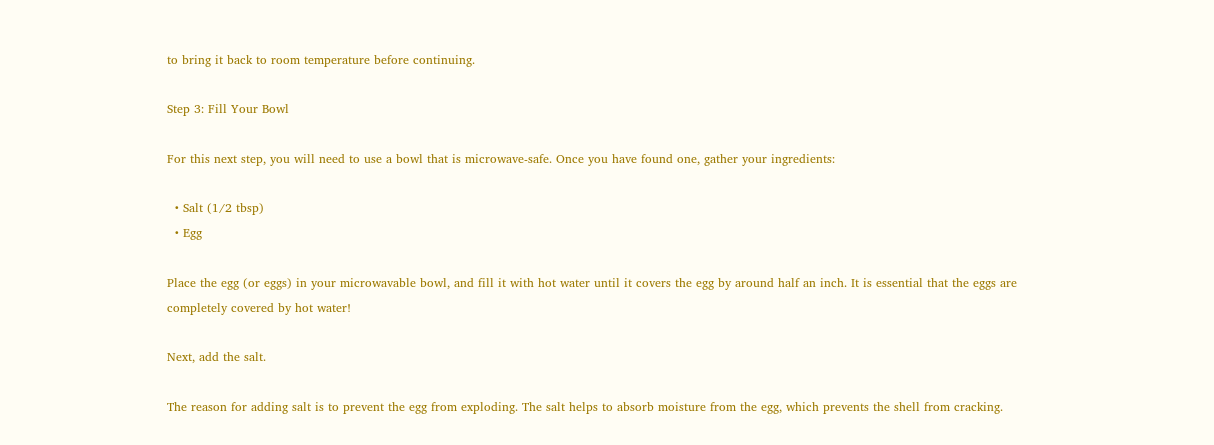to bring it back to room temperature before continuing.

Step 3: Fill Your Bowl

For this next step, you will need to use a bowl that is microwave-safe. Once you have found one, gather your ingredients:

  • Salt (1/2 tbsp)
  • Egg

Place the egg (or eggs) in your microwavable bowl, and fill it with hot water until it covers the egg by around half an inch. It is essential that the eggs are completely covered by hot water!

Next, add the salt.

The reason for adding salt is to prevent the egg from exploding. The salt helps to absorb moisture from the egg, which prevents the shell from cracking.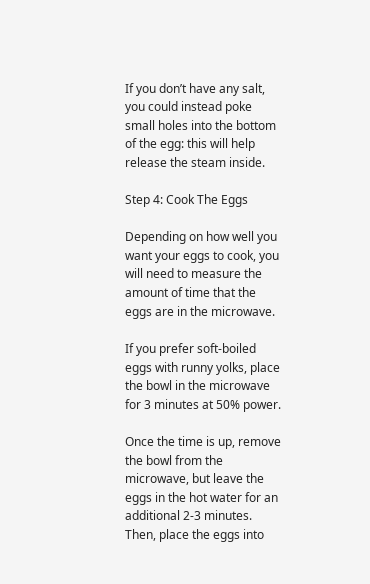If you don’t have any salt, you could instead poke small holes into the bottom of the egg: this will help release the steam inside.

Step 4: Cook The Eggs

Depending on how well you want your eggs to cook, you will need to measure the amount of time that the eggs are in the microwave.

If you prefer soft-boiled eggs with runny yolks, place the bowl in the microwave for 3 minutes at 50% power.

Once the time is up, remove the bowl from the microwave, but leave the eggs in the hot water for an additional 2-3 minutes. Then, place the eggs into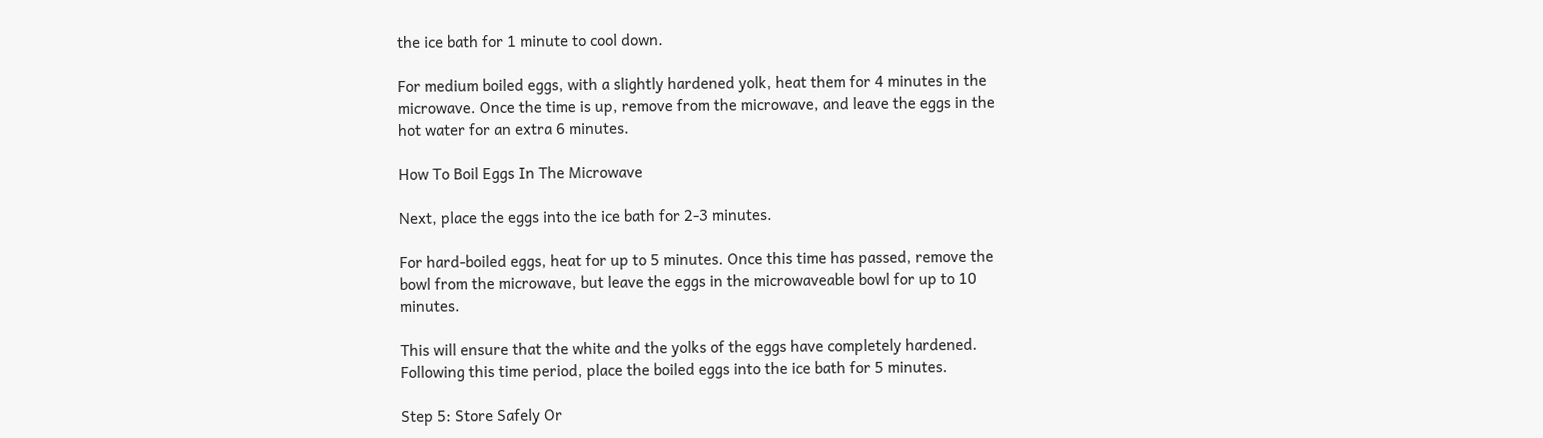the ice bath for 1 minute to cool down.

For medium boiled eggs, with a slightly hardened yolk, heat them for 4 minutes in the microwave. Once the time is up, remove from the microwave, and leave the eggs in the hot water for an extra 6 minutes.

How To Boil Eggs In The Microwave

Next, place the eggs into the ice bath for 2-3 minutes.

For hard-boiled eggs, heat for up to 5 minutes. Once this time has passed, remove the bowl from the microwave, but leave the eggs in the microwaveable bowl for up to 10 minutes.

This will ensure that the white and the yolks of the eggs have completely hardened. Following this time period, place the boiled eggs into the ice bath for 5 minutes.

Step 5: Store Safely Or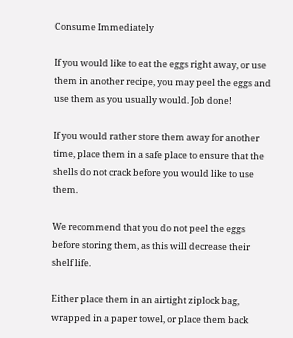Consume Immediately

If you would like to eat the eggs right away, or use them in another recipe, you may peel the eggs and use them as you usually would. Job done!

If you would rather store them away for another time, place them in a safe place to ensure that the shells do not crack before you would like to use them.

We recommend that you do not peel the eggs before storing them, as this will decrease their shelf life.

Either place them in an airtight ziplock bag, wrapped in a paper towel, or place them back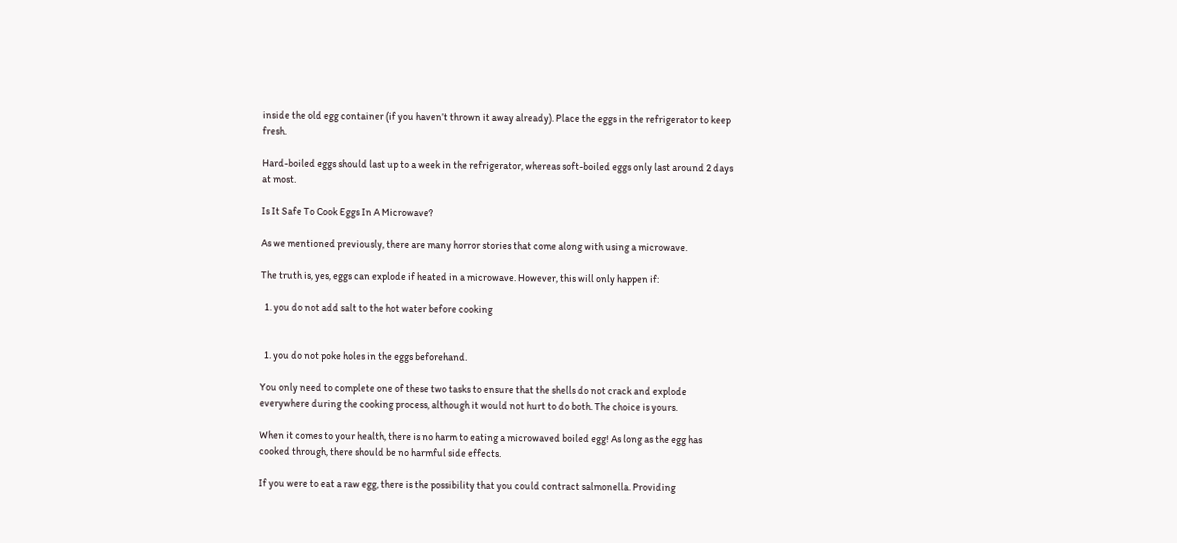inside the old egg container (if you haven’t thrown it away already). Place the eggs in the refrigerator to keep fresh.

Hard-boiled eggs should last up to a week in the refrigerator, whereas soft-boiled eggs only last around 2 days at most.

Is It Safe To Cook Eggs In A Microwave?

As we mentioned previously, there are many horror stories that come along with using a microwave.

The truth is, yes, eggs can explode if heated in a microwave. However, this will only happen if:

  1. you do not add salt to the hot water before cooking


  1. you do not poke holes in the eggs beforehand.

You only need to complete one of these two tasks to ensure that the shells do not crack and explode everywhere during the cooking process, although it would not hurt to do both. The choice is yours.

When it comes to your health, there is no harm to eating a microwaved boiled egg! As long as the egg has cooked through, there should be no harmful side effects.

If you were to eat a raw egg, there is the possibility that you could contract salmonella. Providing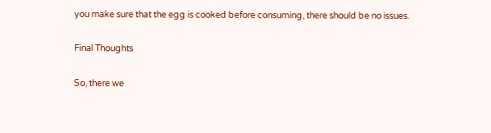you make sure that the egg is cooked before consuming, there should be no issues.

Final Thoughts

So, there we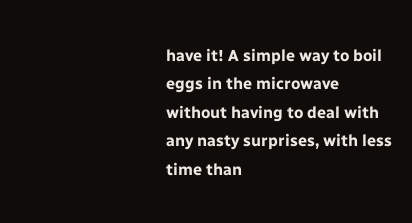have it! A simple way to boil eggs in the microwave without having to deal with any nasty surprises, with less time than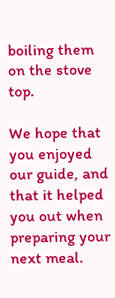boiling them on the stove top.

We hope that you enjoyed our guide, and that it helped you out when preparing your next meal.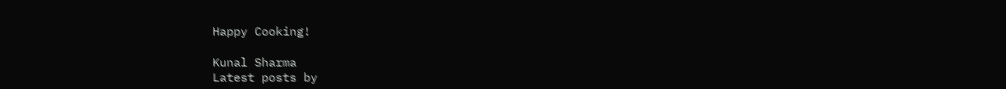Happy Cooking!

Kunal Sharma
Latest posts by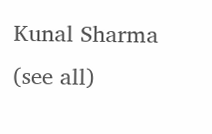Kunal Sharma (see all)